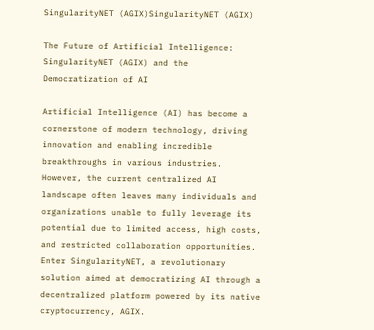SingularityNET (AGIX)SingularityNET (AGIX)

The Future of Artificial Intelligence: SingularityNET (AGIX) and the Democratization of AI

Artificial Intelligence (AI) has become a cornerstone of modern technology, driving innovation and enabling incredible breakthroughs in various industries. However, the current centralized AI landscape often leaves many individuals and organizations unable to fully leverage its potential due to limited access, high costs, and restricted collaboration opportunities. Enter SingularityNET, a revolutionary solution aimed at democratizing AI through a decentralized platform powered by its native cryptocurrency, AGIX.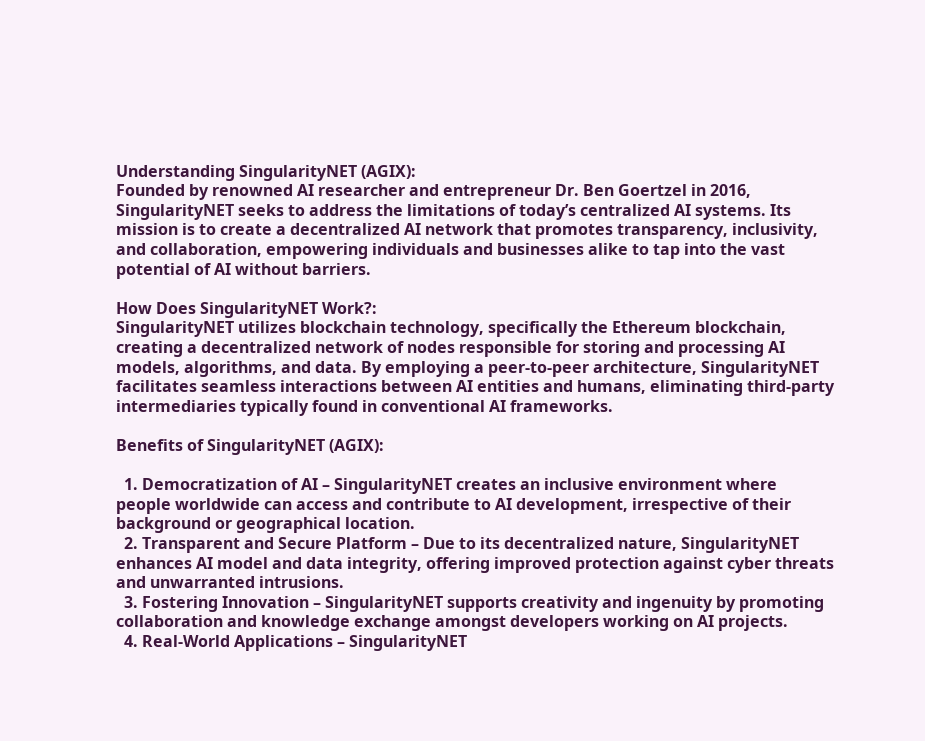Understanding SingularityNET (AGIX):
Founded by renowned AI researcher and entrepreneur Dr. Ben Goertzel in 2016, SingularityNET seeks to address the limitations of today’s centralized AI systems. Its mission is to create a decentralized AI network that promotes transparency, inclusivity, and collaboration, empowering individuals and businesses alike to tap into the vast potential of AI without barriers.

How Does SingularityNET Work?:
SingularityNET utilizes blockchain technology, specifically the Ethereum blockchain, creating a decentralized network of nodes responsible for storing and processing AI models, algorithms, and data. By employing a peer-to-peer architecture, SingularityNET facilitates seamless interactions between AI entities and humans, eliminating third-party intermediaries typically found in conventional AI frameworks.

Benefits of SingularityNET (AGIX):

  1. Democratization of AI – SingularityNET creates an inclusive environment where people worldwide can access and contribute to AI development, irrespective of their background or geographical location.
  2. Transparent and Secure Platform – Due to its decentralized nature, SingularityNET enhances AI model and data integrity, offering improved protection against cyber threats and unwarranted intrusions.
  3. Fostering Innovation – SingularityNET supports creativity and ingenuity by promoting collaboration and knowledge exchange amongst developers working on AI projects.
  4. Real-World Applications – SingularityNET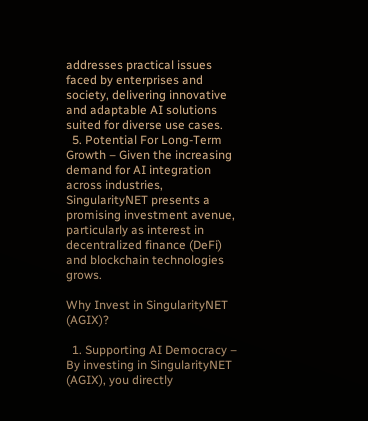addresses practical issues faced by enterprises and society, delivering innovative and adaptable AI solutions suited for diverse use cases.
  5. Potential For Long-Term Growth – Given the increasing demand for AI integration across industries, SingularityNET presents a promising investment avenue, particularly as interest in decentralized finance (DeFi) and blockchain technologies grows.

Why Invest in SingularityNET (AGIX)?

  1. Supporting AI Democracy – By investing in SingularityNET (AGIX), you directly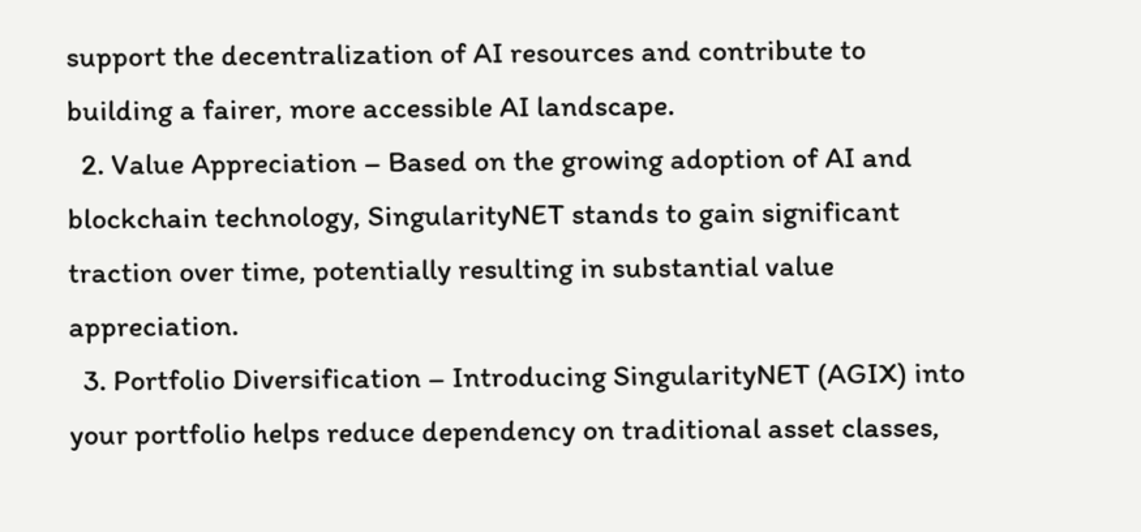support the decentralization of AI resources and contribute to building a fairer, more accessible AI landscape.
  2. Value Appreciation – Based on the growing adoption of AI and blockchain technology, SingularityNET stands to gain significant traction over time, potentially resulting in substantial value appreciation.
  3. Portfolio Diversification – Introducing SingularityNET (AGIX) into your portfolio helps reduce dependency on traditional asset classes,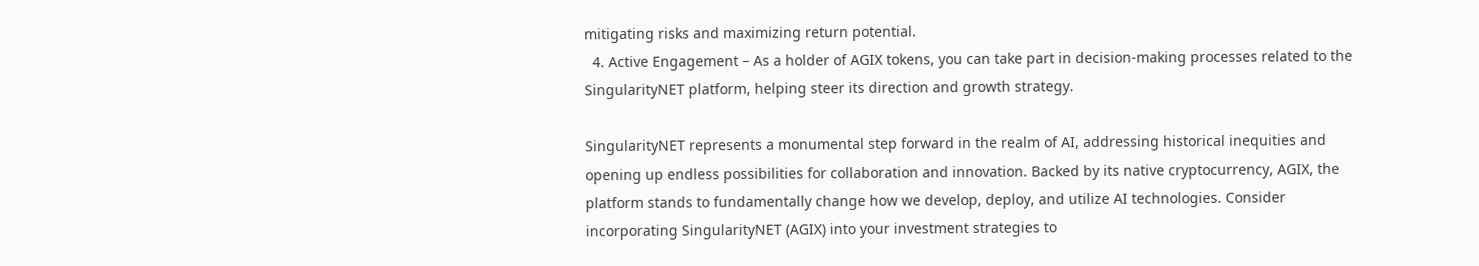mitigating risks and maximizing return potential.
  4. Active Engagement – As a holder of AGIX tokens, you can take part in decision-making processes related to the SingularityNET platform, helping steer its direction and growth strategy.

SingularityNET represents a monumental step forward in the realm of AI, addressing historical inequities and opening up endless possibilities for collaboration and innovation. Backed by its native cryptocurrency, AGIX, the platform stands to fundamentally change how we develop, deploy, and utilize AI technologies. Consider incorporating SingularityNET (AGIX) into your investment strategies to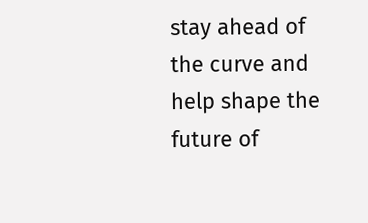stay ahead of the curve and help shape the future of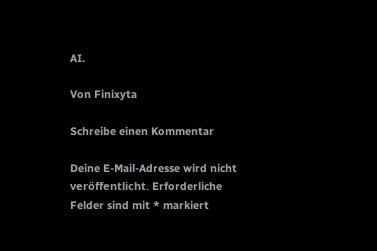AI.

Von Finixyta

Schreibe einen Kommentar

Deine E-Mail-Adresse wird nicht veröffentlicht. Erforderliche Felder sind mit * markiert